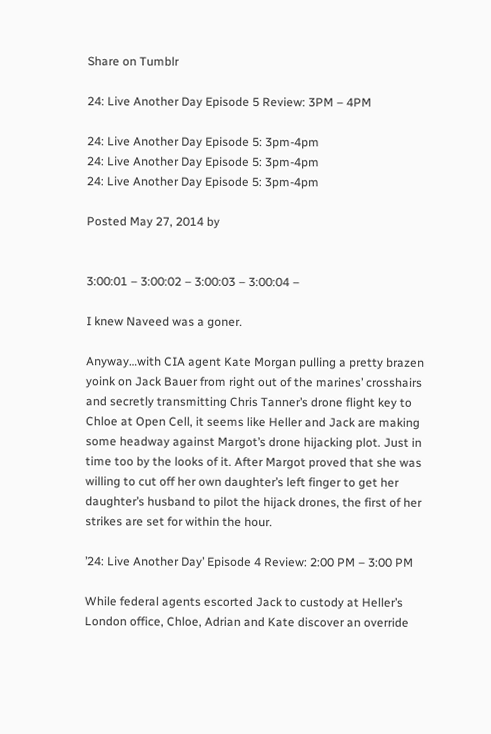Share on Tumblr

24: Live Another Day Episode 5 Review: 3PM – 4PM

24: Live Another Day Episode 5: 3pm-4pm
24: Live Another Day Episode 5: 3pm-4pm
24: Live Another Day Episode 5: 3pm-4pm

Posted May 27, 2014 by


3:00:01 – 3:00:02 – 3:00:03 – 3:00:04 –

I knew Naveed was a goner.

Anyway…with CIA agent Kate Morgan pulling a pretty brazen yoink on Jack Bauer from right out of the marines’ crosshairs and secretly transmitting Chris Tanner’s drone flight key to Chloe at Open Cell, it seems like Heller and Jack are making some headway against Margot’s drone hijacking plot. Just in time too by the looks of it. After Margot proved that she was willing to cut off her own daughter’s left finger to get her daughter’s husband to pilot the hijack drones, the first of her strikes are set for within the hour.

’24: Live Another Day’ Episode 4 Review: 2:00 PM – 3:00 PM

While federal agents escorted Jack to custody at Heller’s London office, Chloe, Adrian and Kate discover an override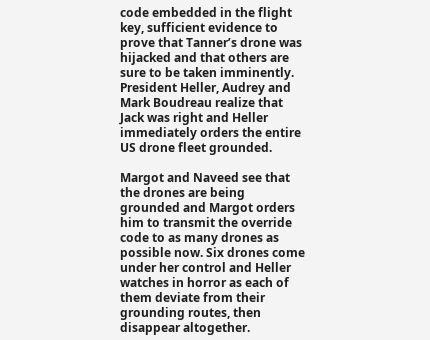code embedded in the flight key, sufficient evidence to prove that Tanner’s drone was hijacked and that others are sure to be taken imminently. President Heller, Audrey and Mark Boudreau realize that Jack was right and Heller immediately orders the entire US drone fleet grounded.

Margot and Naveed see that the drones are being grounded and Margot orders him to transmit the override code to as many drones as possible now. Six drones come under her control and Heller watches in horror as each of them deviate from their grounding routes, then disappear altogether.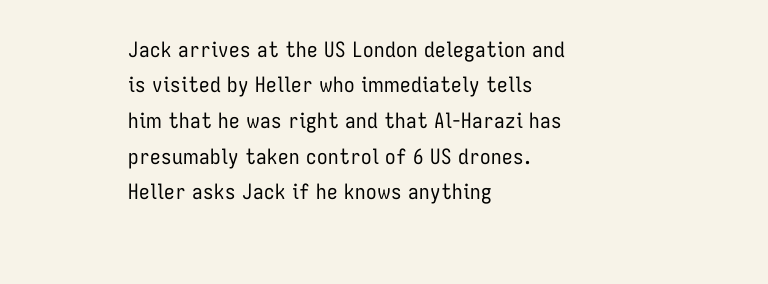Jack arrives at the US London delegation and is visited by Heller who immediately tells him that he was right and that Al-Harazi has presumably taken control of 6 US drones. Heller asks Jack if he knows anything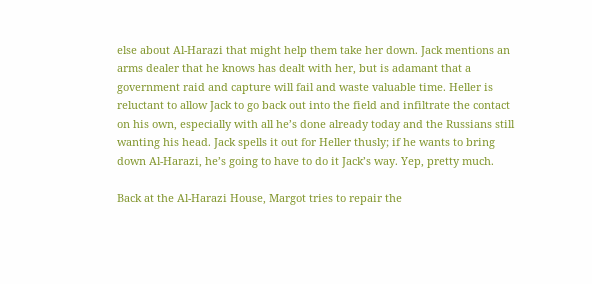else about Al-Harazi that might help them take her down. Jack mentions an arms dealer that he knows has dealt with her, but is adamant that a government raid and capture will fail and waste valuable time. Heller is reluctant to allow Jack to go back out into the field and infiltrate the contact on his own, especially with all he’s done already today and the Russians still wanting his head. Jack spells it out for Heller thusly; if he wants to bring down Al-Harazi, he’s going to have to do it Jack’s way. Yep, pretty much.

Back at the Al-Harazi House, Margot tries to repair the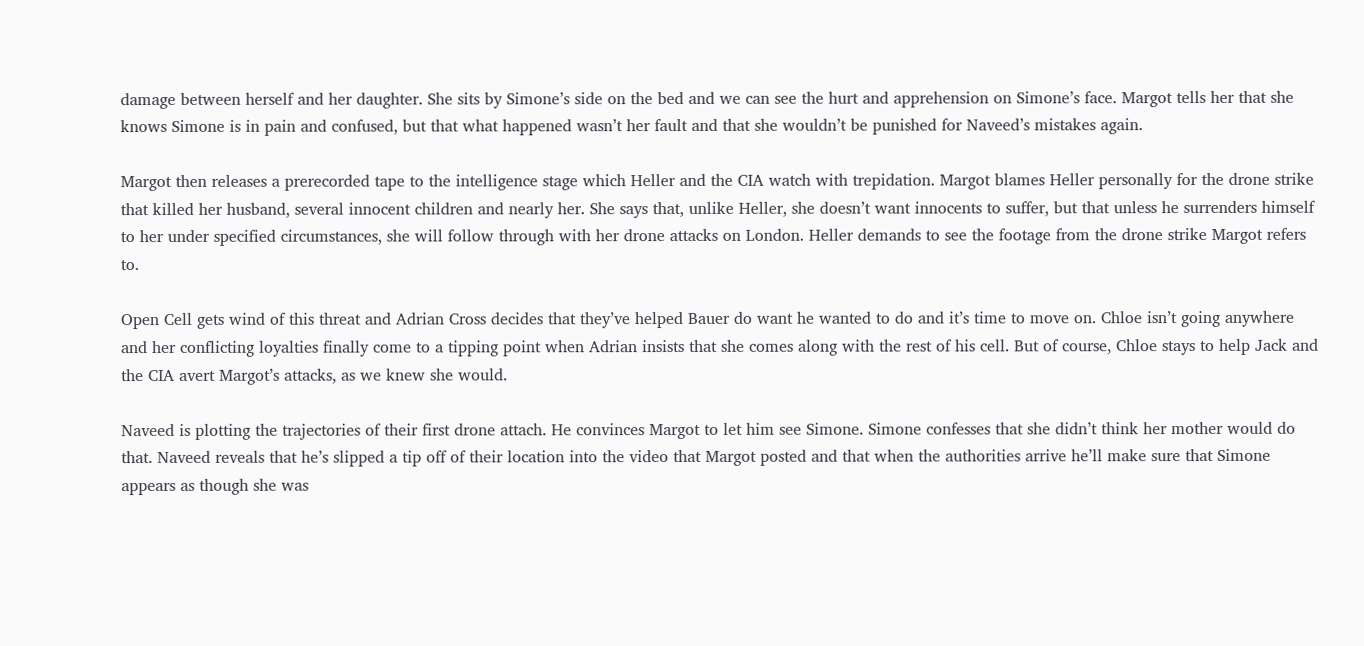damage between herself and her daughter. She sits by Simone’s side on the bed and we can see the hurt and apprehension on Simone’s face. Margot tells her that she knows Simone is in pain and confused, but that what happened wasn’t her fault and that she wouldn’t be punished for Naveed’s mistakes again.

Margot then releases a prerecorded tape to the intelligence stage which Heller and the CIA watch with trepidation. Margot blames Heller personally for the drone strike that killed her husband, several innocent children and nearly her. She says that, unlike Heller, she doesn’t want innocents to suffer, but that unless he surrenders himself to her under specified circumstances, she will follow through with her drone attacks on London. Heller demands to see the footage from the drone strike Margot refers to.

Open Cell gets wind of this threat and Adrian Cross decides that they’ve helped Bauer do want he wanted to do and it’s time to move on. Chloe isn’t going anywhere and her conflicting loyalties finally come to a tipping point when Adrian insists that she comes along with the rest of his cell. But of course, Chloe stays to help Jack and the CIA avert Margot’s attacks, as we knew she would.

Naveed is plotting the trajectories of their first drone attach. He convinces Margot to let him see Simone. Simone confesses that she didn’t think her mother would do that. Naveed reveals that he’s slipped a tip off of their location into the video that Margot posted and that when the authorities arrive he’ll make sure that Simone appears as though she was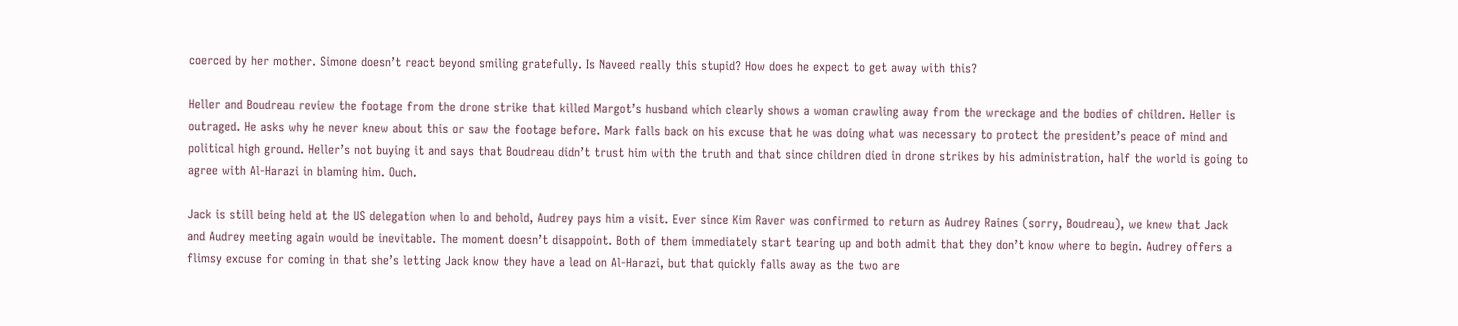coerced by her mother. Simone doesn’t react beyond smiling gratefully. Is Naveed really this stupid? How does he expect to get away with this?

Heller and Boudreau review the footage from the drone strike that killed Margot’s husband which clearly shows a woman crawling away from the wreckage and the bodies of children. Heller is outraged. He asks why he never knew about this or saw the footage before. Mark falls back on his excuse that he was doing what was necessary to protect the president’s peace of mind and political high ground. Heller’s not buying it and says that Boudreau didn’t trust him with the truth and that since children died in drone strikes by his administration, half the world is going to agree with Al-Harazi in blaming him. Ouch.

Jack is still being held at the US delegation when lo and behold, Audrey pays him a visit. Ever since Kim Raver was confirmed to return as Audrey Raines (sorry, Boudreau), we knew that Jack and Audrey meeting again would be inevitable. The moment doesn’t disappoint. Both of them immediately start tearing up and both admit that they don’t know where to begin. Audrey offers a flimsy excuse for coming in that she’s letting Jack know they have a lead on Al-Harazi, but that quickly falls away as the two are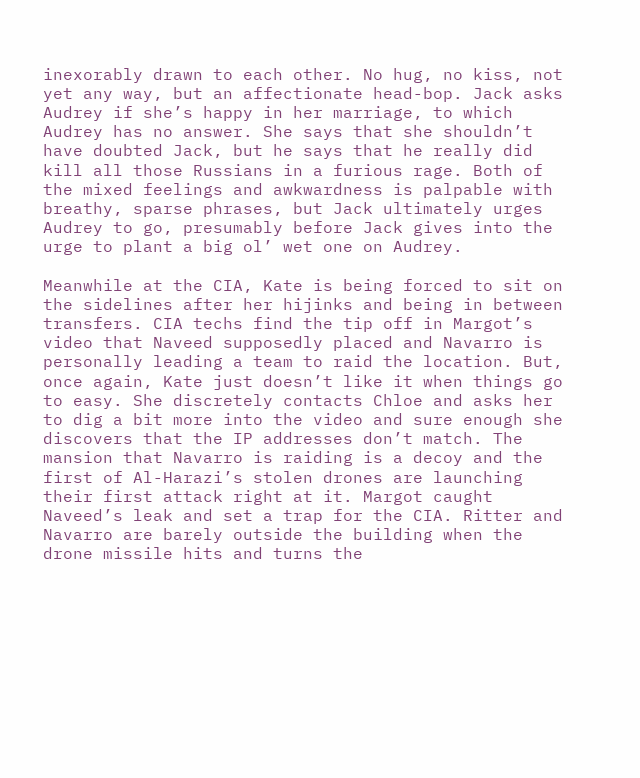inexorably drawn to each other. No hug, no kiss, not yet any way, but an affectionate head-bop. Jack asks Audrey if she’s happy in her marriage, to which Audrey has no answer. She says that she shouldn’t have doubted Jack, but he says that he really did kill all those Russians in a furious rage. Both of the mixed feelings and awkwardness is palpable with breathy, sparse phrases, but Jack ultimately urges Audrey to go, presumably before Jack gives into the urge to plant a big ol’ wet one on Audrey.

Meanwhile at the CIA, Kate is being forced to sit on the sidelines after her hijinks and being in between transfers. CIA techs find the tip off in Margot’s video that Naveed supposedly placed and Navarro is personally leading a team to raid the location. But, once again, Kate just doesn’t like it when things go to easy. She discretely contacts Chloe and asks her to dig a bit more into the video and sure enough she discovers that the IP addresses don’t match. The mansion that Navarro is raiding is a decoy and the first of Al-Harazi’s stolen drones are launching their first attack right at it. Margot caught Naveed’s leak and set a trap for the CIA. Ritter and Navarro are barely outside the building when the drone missile hits and turns the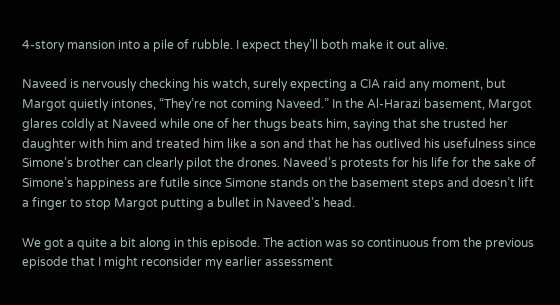4-story mansion into a pile of rubble. I expect they’ll both make it out alive.

Naveed is nervously checking his watch, surely expecting a CIA raid any moment, but Margot quietly intones, “They’re not coming Naveed.” In the Al-Harazi basement, Margot glares coldly at Naveed while one of her thugs beats him, saying that she trusted her daughter with him and treated him like a son and that he has outlived his usefulness since Simone’s brother can clearly pilot the drones. Naveed’s protests for his life for the sake of Simone’s happiness are futile since Simone stands on the basement steps and doesn’t lift a finger to stop Margot putting a bullet in Naveed’s head.

We got a quite a bit along in this episode. The action was so continuous from the previous episode that I might reconsider my earlier assessment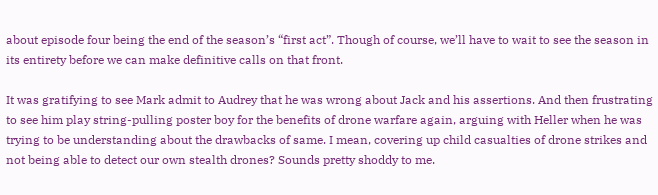about episode four being the end of the season’s “first act”. Though of course, we’ll have to wait to see the season in its entirety before we can make definitive calls on that front.

It was gratifying to see Mark admit to Audrey that he was wrong about Jack and his assertions. And then frustrating to see him play string-pulling poster boy for the benefits of drone warfare again, arguing with Heller when he was trying to be understanding about the drawbacks of same. I mean, covering up child casualties of drone strikes and not being able to detect our own stealth drones? Sounds pretty shoddy to me.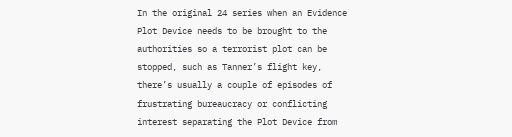In the original 24 series when an Evidence Plot Device needs to be brought to the authorities so a terrorist plot can be stopped, such as Tanner’s flight key, there’s usually a couple of episodes of frustrating bureaucracy or conflicting interest separating the Plot Device from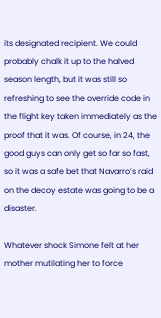its designated recipient. We could probably chalk it up to the halved season length, but it was still so refreshing to see the override code in the flight key taken immediately as the proof that it was. Of course, in 24, the good guys can only get so far so fast, so it was a safe bet that Navarro’s raid on the decoy estate was going to be a disaster.

Whatever shock Simone felt at her mother mutilating her to force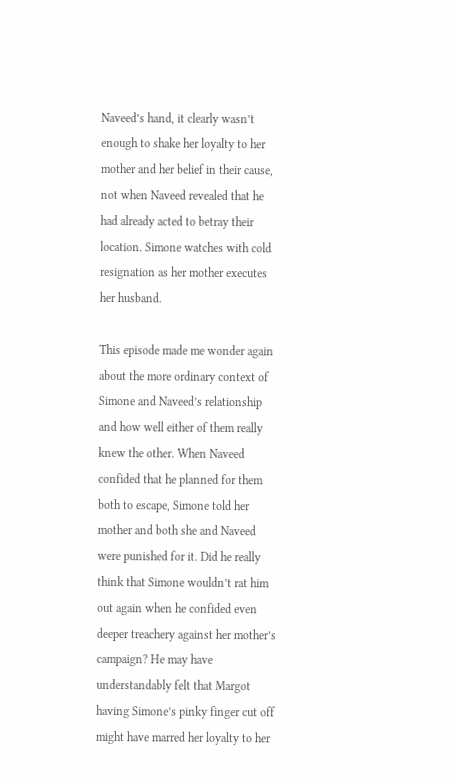Naveed’s hand, it clearly wasn’t enough to shake her loyalty to her mother and her belief in their cause, not when Naveed revealed that he had already acted to betray their location. Simone watches with cold resignation as her mother executes her husband.

This episode made me wonder again about the more ordinary context of Simone and Naveed’s relationship and how well either of them really knew the other. When Naveed confided that he planned for them both to escape, Simone told her mother and both she and Naveed were punished for it. Did he really think that Simone wouldn’t rat him out again when he confided even deeper treachery against her mother’s campaign? He may have understandably felt that Margot having Simone’s pinky finger cut off might have marred her loyalty to her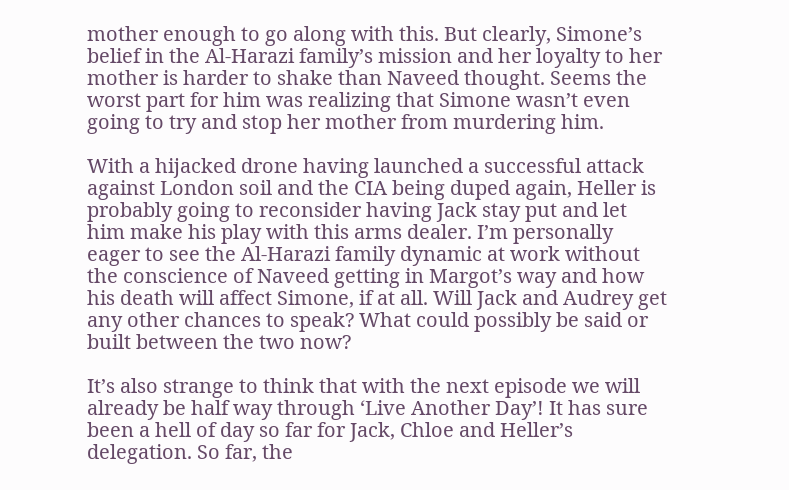mother enough to go along with this. But clearly, Simone’s belief in the Al-Harazi family’s mission and her loyalty to her mother is harder to shake than Naveed thought. Seems the worst part for him was realizing that Simone wasn’t even going to try and stop her mother from murdering him.

With a hijacked drone having launched a successful attack against London soil and the CIA being duped again, Heller is probably going to reconsider having Jack stay put and let him make his play with this arms dealer. I’m personally eager to see the Al-Harazi family dynamic at work without the conscience of Naveed getting in Margot’s way and how his death will affect Simone, if at all. Will Jack and Audrey get any other chances to speak? What could possibly be said or built between the two now?

It’s also strange to think that with the next episode we will already be half way through ‘Live Another Day’! It has sure been a hell of day so far for Jack, Chloe and Heller’s delegation. So far, the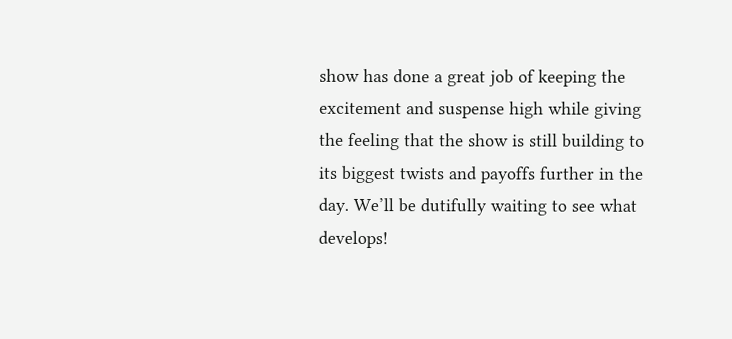show has done a great job of keeping the excitement and suspense high while giving the feeling that the show is still building to its biggest twists and payoffs further in the day. We’ll be dutifully waiting to see what develops!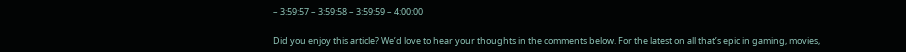– 3:59:57 – 3:59:58 – 3:59:59 – 4:00:00

Did you enjoy this article? We’d love to hear your thoughts in the comments below. For the latest on all that’s epic in gaming, movies,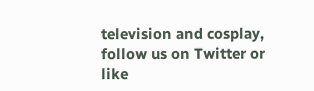television and cosplay, follow us on Twitter or like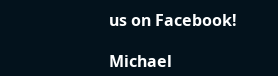us on Facebook!

Michael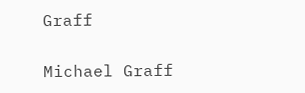Graff

Michael Graff